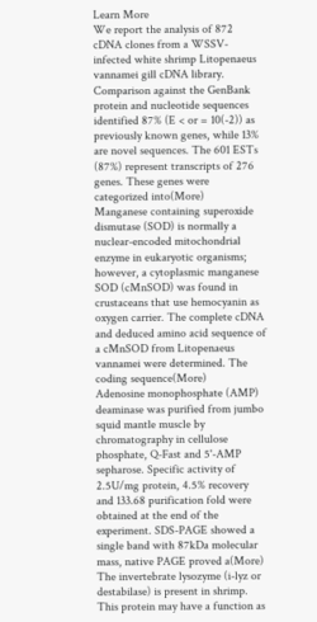Learn More
We report the analysis of 872 cDNA clones from a WSSV-infected white shrimp Litopenaeus vannamei gill cDNA library. Comparison against the GenBank protein and nucleotide sequences identified 87% (E < or = 10(-2)) as previously known genes, while 13% are novel sequences. The 601 ESTs (87%) represent transcripts of 276 genes. These genes were categorized into(More)
Manganese containing superoxide dismutase (SOD) is normally a nuclear-encoded mitochondrial enzyme in eukaryotic organisms; however, a cytoplasmic manganese SOD (cMnSOD) was found in crustaceans that use hemocyanin as oxygen carrier. The complete cDNA and deduced amino acid sequence of a cMnSOD from Litopenaeus vannamei were determined. The coding sequence(More)
Adenosine monophosphate (AMP) deaminase was purified from jumbo squid mantle muscle by chromatography in cellulose phosphate, Q-Fast and 5'-AMP sepharose. Specific activity of 2.5U/mg protein, 4.5% recovery and 133.68 purification fold were obtained at the end of the experiment. SDS-PAGE showed a single band with 87kDa molecular mass, native PAGE proved a(More)
The invertebrate lysozyme (i-lyz or destabilase) is present in shrimp. This protein may have a function as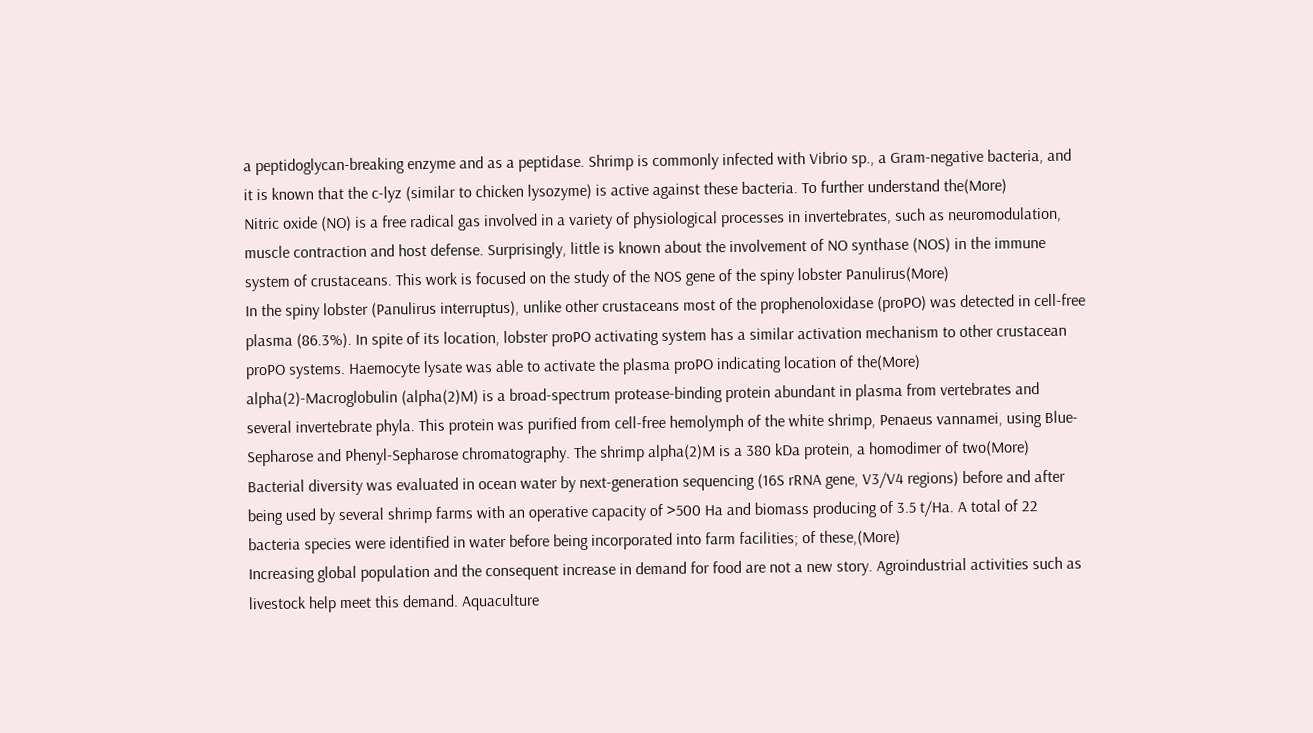a peptidoglycan-breaking enzyme and as a peptidase. Shrimp is commonly infected with Vibrio sp., a Gram-negative bacteria, and it is known that the c-lyz (similar to chicken lysozyme) is active against these bacteria. To further understand the(More)
Nitric oxide (NO) is a free radical gas involved in a variety of physiological processes in invertebrates, such as neuromodulation, muscle contraction and host defense. Surprisingly, little is known about the involvement of NO synthase (NOS) in the immune system of crustaceans. This work is focused on the study of the NOS gene of the spiny lobster Panulirus(More)
In the spiny lobster (Panulirus interruptus), unlike other crustaceans most of the prophenoloxidase (proPO) was detected in cell-free plasma (86.3%). In spite of its location, lobster proPO activating system has a similar activation mechanism to other crustacean proPO systems. Haemocyte lysate was able to activate the plasma proPO indicating location of the(More)
alpha(2)-Macroglobulin (alpha(2)M) is a broad-spectrum protease-binding protein abundant in plasma from vertebrates and several invertebrate phyla. This protein was purified from cell-free hemolymph of the white shrimp, Penaeus vannamei, using Blue-Sepharose and Phenyl-Sepharose chromatography. The shrimp alpha(2)M is a 380 kDa protein, a homodimer of two(More)
Bacterial diversity was evaluated in ocean water by next-generation sequencing (16S rRNA gene, V3/V4 regions) before and after being used by several shrimp farms with an operative capacity of >500 Ha and biomass producing of 3.5 t/Ha. A total of 22 bacteria species were identified in water before being incorporated into farm facilities; of these,(More)
Increasing global population and the consequent increase in demand for food are not a new story. Agroindustrial activities such as livestock help meet this demand. Aquaculture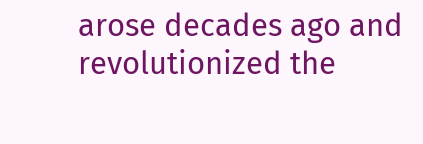arose decades ago and revolutionized the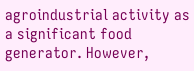agroindustrial activity as a significant food generator. However,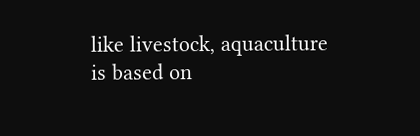like livestock, aquaculture is based on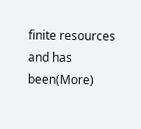finite resources and has been(More)